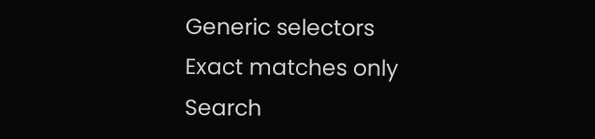Generic selectors
Exact matches only
Search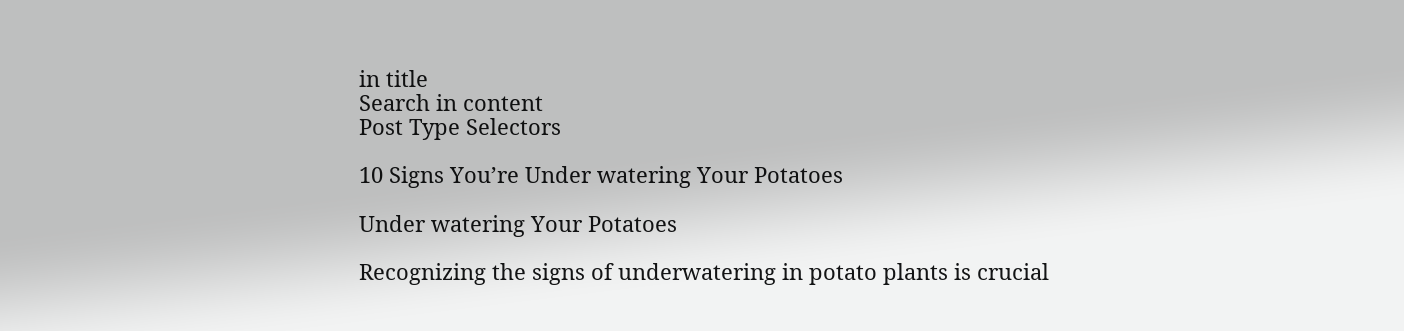in title
Search in content
Post Type Selectors

10 Signs You’re Under watering Your Potatoes

Under watering Your Potatoes

Recognizing the signs of underwatering in potato plants is crucial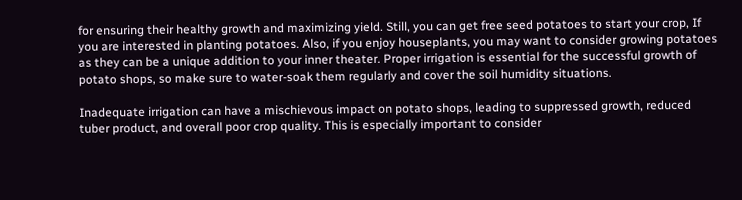for ensuring their healthy growth and maximizing yield. Still, you can get free seed potatoes to start your crop, If you are interested in planting potatoes. Also, if you enjoy houseplants, you may want to consider growing potatoes as they can be a unique addition to your inner theater. Proper irrigation is essential for the successful growth of potato shops, so make sure to water-soak them regularly and cover the soil humidity situations.

Inadequate irrigation can have a mischievous impact on potato shops, leading to suppressed growth, reduced tuber product, and overall poor crop quality. This is especially important to consider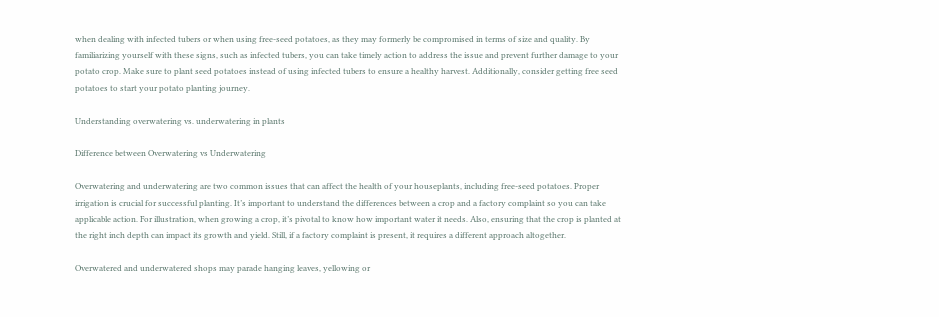when dealing with infected tubers or when using free-seed potatoes, as they may formerly be compromised in terms of size and quality. By familiarizing yourself with these signs, such as infected tubers, you can take timely action to address the issue and prevent further damage to your potato crop. Make sure to plant seed potatoes instead of using infected tubers to ensure a healthy harvest. Additionally, consider getting free seed potatoes to start your potato planting journey.

Understanding overwatering vs. underwatering in plants

Difference between Overwatering vs Underwatering

Overwatering and underwatering are two common issues that can affect the health of your houseplants, including free-seed potatoes. Proper irrigation is crucial for successful planting. It’s important to understand the differences between a crop and a factory complaint so you can take applicable action. For illustration, when growing a crop, it’s pivotal to know how important water it needs. Also, ensuring that the crop is planted at the right inch depth can impact its growth and yield. Still, if a factory complaint is present, it requires a different approach altogether.

Overwatered and underwatered shops may parade hanging leaves, yellowing or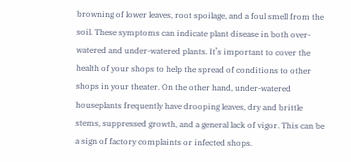browning of lower leaves, root spoilage, and a foul smell from the soil. These symptoms can indicate plant disease in both over-watered and under-watered plants. It’s important to cover the health of your shops to help the spread of conditions to other shops in your theater. On the other hand, under-watered houseplants frequently have drooping leaves, dry and brittle stems, suppressed growth, and a general lack of vigor. This can be a sign of factory complaints or infected shops.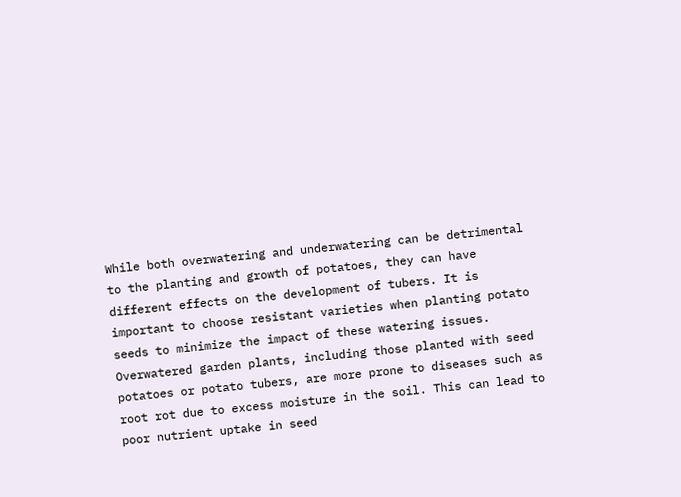While both overwatering and underwatering can be detrimental to the planting and growth of potatoes, they can have different effects on the development of tubers. It is important to choose resistant varieties when planting potato seeds to minimize the impact of these watering issues. Overwatered garden plants, including those planted with seed potatoes or potato tubers, are more prone to diseases such as root rot due to excess moisture in the soil. This can lead to poor nutrient uptake in seed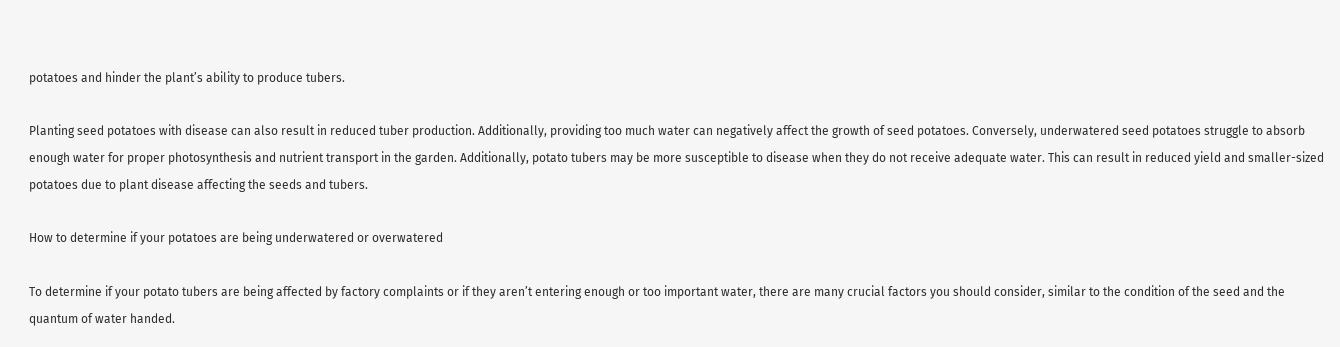potatoes and hinder the plant’s ability to produce tubers.

Planting seed potatoes with disease can also result in reduced tuber production. Additionally, providing too much water can negatively affect the growth of seed potatoes. Conversely, underwatered seed potatoes struggle to absorb enough water for proper photosynthesis and nutrient transport in the garden. Additionally, potato tubers may be more susceptible to disease when they do not receive adequate water. This can result in reduced yield and smaller-sized potatoes due to plant disease affecting the seeds and tubers.

How to determine if your potatoes are being underwatered or overwatered

To determine if your potato tubers are being affected by factory complaints or if they aren’t entering enough or too important water, there are many crucial factors you should consider, similar to the condition of the seed and the quantum of water handed.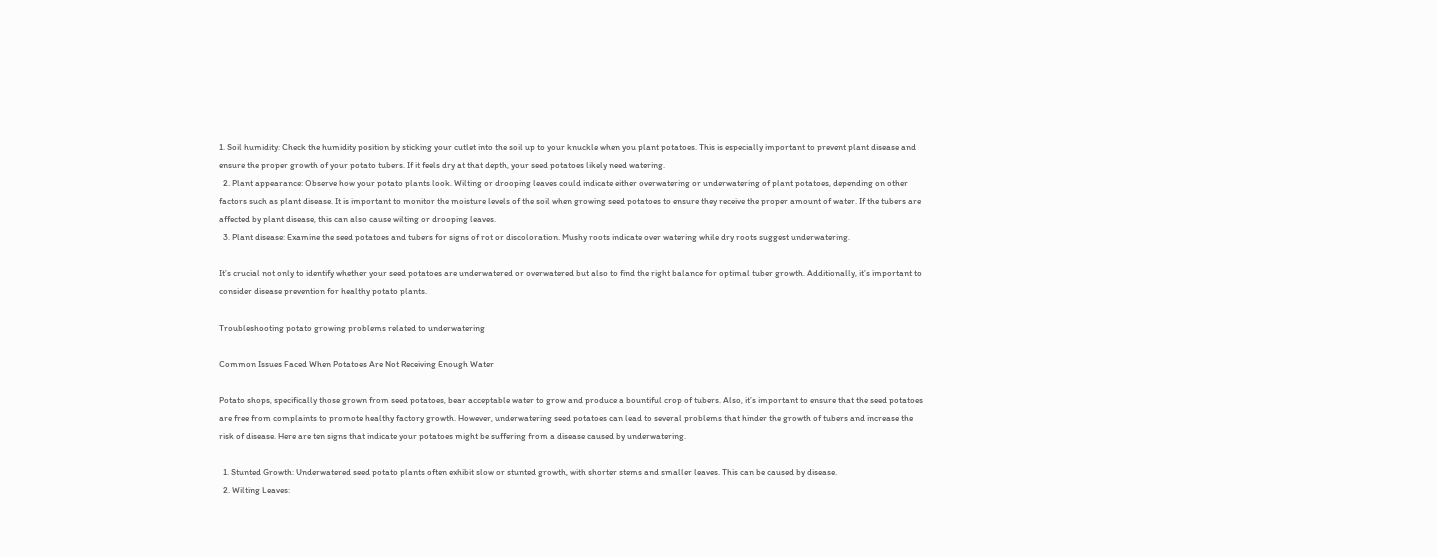1. Soil humidity: Check the humidity position by sticking your cutlet into the soil up to your knuckle when you plant potatoes. This is especially important to prevent plant disease and ensure the proper growth of your potato tubers. If it feels dry at that depth, your seed potatoes likely need watering.
  2. Plant appearance: Observe how your potato plants look. Wilting or drooping leaves could indicate either overwatering or underwatering of plant potatoes, depending on other factors such as plant disease. It is important to monitor the moisture levels of the soil when growing seed potatoes to ensure they receive the proper amount of water. If the tubers are affected by plant disease, this can also cause wilting or drooping leaves.
  3. Plant disease: Examine the seed potatoes and tubers for signs of rot or discoloration. Mushy roots indicate over watering while dry roots suggest underwatering.

It’s crucial not only to identify whether your seed potatoes are underwatered or overwatered but also to find the right balance for optimal tuber growth. Additionally, it’s important to consider disease prevention for healthy potato plants.

Troubleshooting potato growing problems related to underwatering

Common Issues Faced When Potatoes Are Not Receiving Enough Water

Potato shops, specifically those grown from seed potatoes, bear acceptable water to grow and produce a bountiful crop of tubers. Also, it’s important to ensure that the seed potatoes are free from complaints to promote healthy factory growth. However, underwatering seed potatoes can lead to several problems that hinder the growth of tubers and increase the risk of disease. Here are ten signs that indicate your potatoes might be suffering from a disease caused by underwatering.

  1. Stunted Growth: Underwatered seed potato plants often exhibit slow or stunted growth, with shorter stems and smaller leaves. This can be caused by disease.
  2. Wilting Leaves: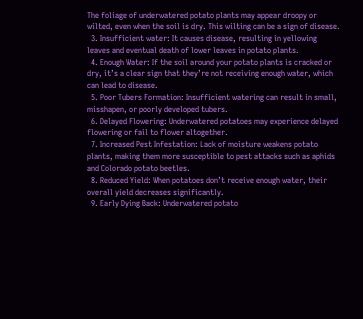The foliage of underwatered potato plants may appear droopy or wilted, even when the soil is dry. This wilting can be a sign of disease.
  3. Insufficient water: It causes disease, resulting in yellowing leaves and eventual death of lower leaves in potato plants.
  4. Enough Water: If the soil around your potato plants is cracked or dry, it’s a clear sign that they’re not receiving enough water, which can lead to disease.
  5. Poor Tubers Formation: Insufficient watering can result in small, misshapen, or poorly developed tubers.
  6. Delayed Flowering: Underwatered potatoes may experience delayed flowering or fail to flower altogether.
  7. Increased Pest Infestation: Lack of moisture weakens potato plants, making them more susceptible to pest attacks such as aphids and Colorado potato beetles.
  8. Reduced Yield: When potatoes don’t receive enough water, their overall yield decreases significantly.
  9. Early Dying Back: Underwatered potato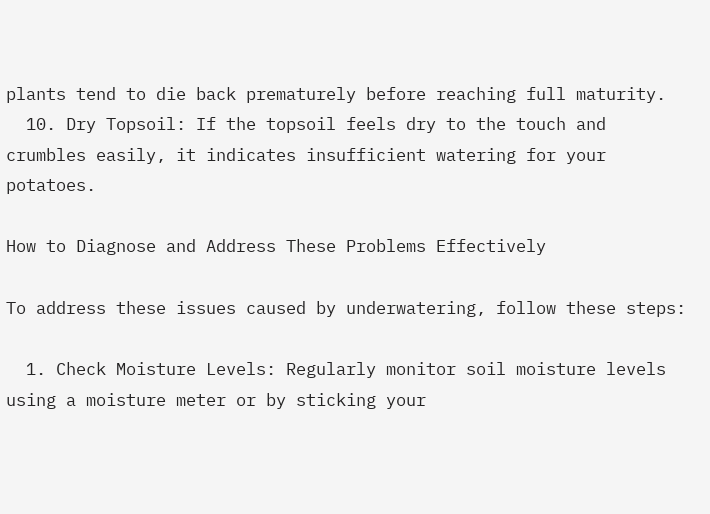plants tend to die back prematurely before reaching full maturity.
  10. Dry Topsoil: If the topsoil feels dry to the touch and crumbles easily, it indicates insufficient watering for your potatoes.

How to Diagnose and Address These Problems Effectively

To address these issues caused by underwatering, follow these steps:

  1. Check Moisture Levels: Regularly monitor soil moisture levels using a moisture meter or by sticking your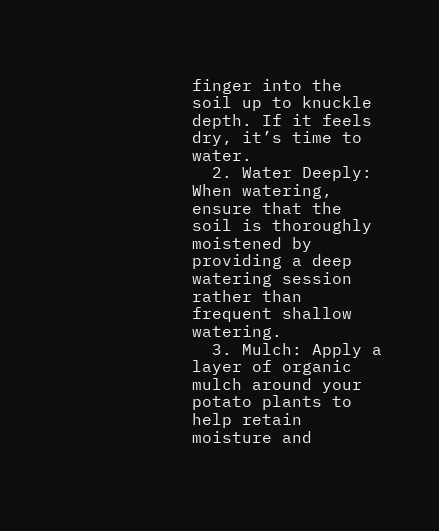finger into the soil up to knuckle depth. If it feels dry, it’s time to water.
  2. Water Deeply: When watering, ensure that the soil is thoroughly moistened by providing a deep watering session rather than frequent shallow watering.
  3. Mulch: Apply a layer of organic mulch around your potato plants to help retain moisture and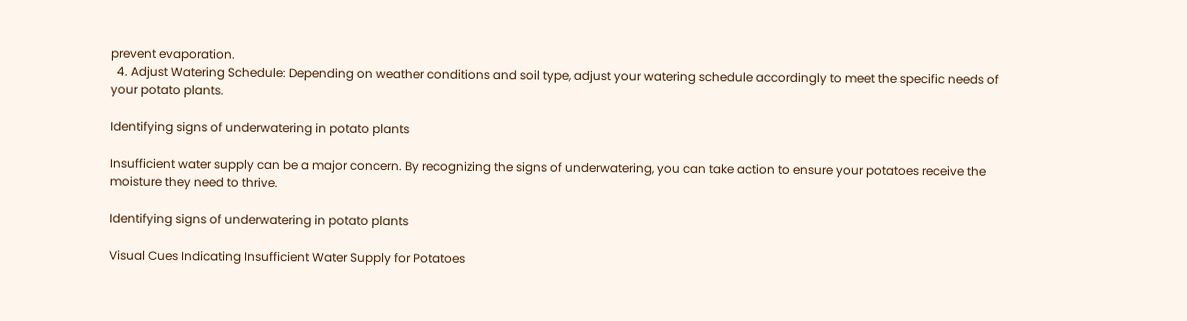prevent evaporation.
  4. Adjust Watering Schedule: Depending on weather conditions and soil type, adjust your watering schedule accordingly to meet the specific needs of your potato plants.

Identifying signs of underwatering in potato plants

Insufficient water supply can be a major concern. By recognizing the signs of underwatering, you can take action to ensure your potatoes receive the moisture they need to thrive.

Identifying signs of underwatering in potato plants

Visual Cues Indicating Insufficient Water Supply for Potatoes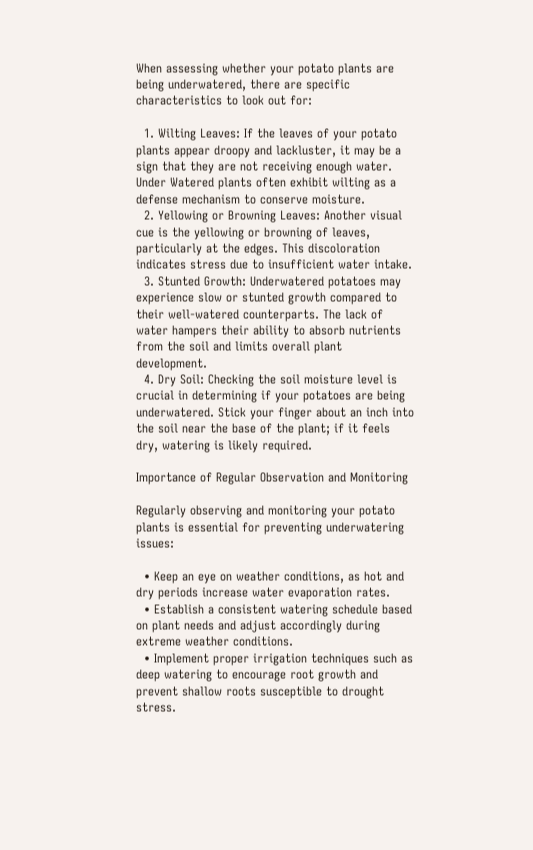When assessing whether your potato plants are being underwatered, there are specific characteristics to look out for:

  1. Wilting Leaves: If the leaves of your potato plants appear droopy and lackluster, it may be a sign that they are not receiving enough water. Under Watered plants often exhibit wilting as a defense mechanism to conserve moisture.
  2. Yellowing or Browning Leaves: Another visual cue is the yellowing or browning of leaves, particularly at the edges. This discoloration indicates stress due to insufficient water intake.
  3. Stunted Growth: Underwatered potatoes may experience slow or stunted growth compared to their well-watered counterparts. The lack of water hampers their ability to absorb nutrients from the soil and limits overall plant development.
  4. Dry Soil: Checking the soil moisture level is crucial in determining if your potatoes are being underwatered. Stick your finger about an inch into the soil near the base of the plant; if it feels dry, watering is likely required.

Importance of Regular Observation and Monitoring

Regularly observing and monitoring your potato plants is essential for preventing underwatering issues:

  • Keep an eye on weather conditions, as hot and dry periods increase water evaporation rates.
  • Establish a consistent watering schedule based on plant needs and adjust accordingly during extreme weather conditions.
  • Implement proper irrigation techniques such as deep watering to encourage root growth and prevent shallow roots susceptible to drought stress.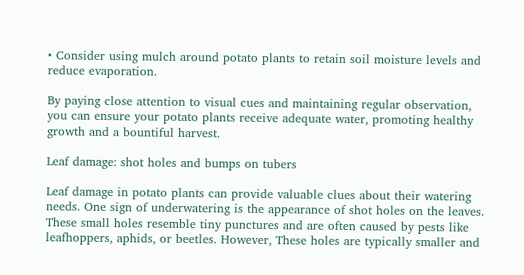• Consider using mulch around potato plants to retain soil moisture levels and reduce evaporation.

By paying close attention to visual cues and maintaining regular observation, you can ensure your potato plants receive adequate water, promoting healthy growth and a bountiful harvest.

Leaf damage: shot holes and bumps on tubers

Leaf damage in potato plants can provide valuable clues about their watering needs. One sign of underwatering is the appearance of shot holes on the leaves. These small holes resemble tiny punctures and are often caused by pests like leafhoppers, aphids, or beetles. However, These holes are typically smaller and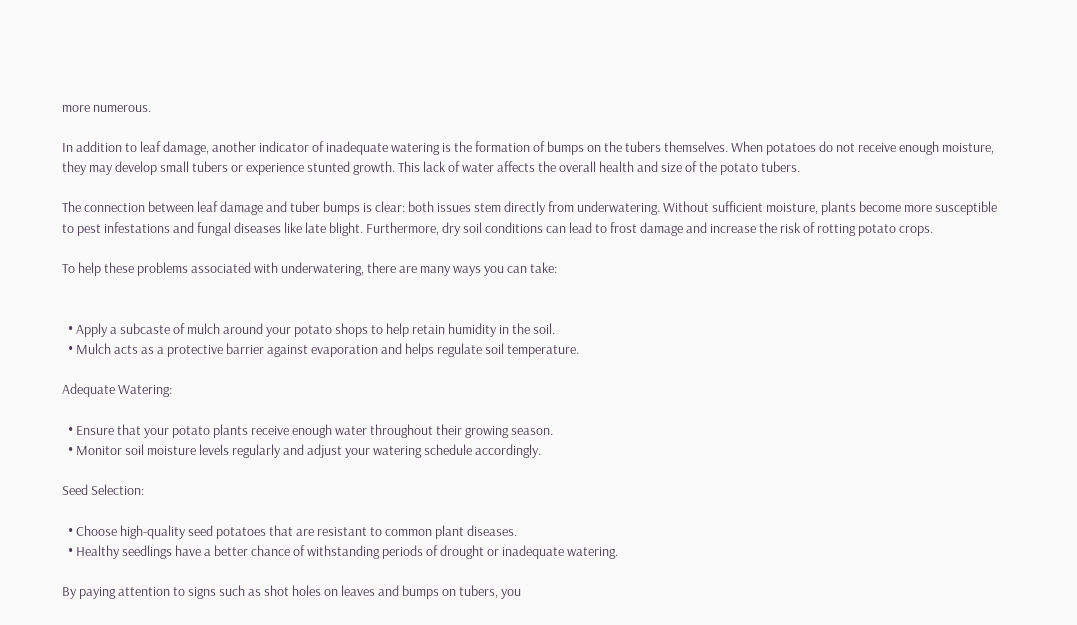more numerous.

In addition to leaf damage, another indicator of inadequate watering is the formation of bumps on the tubers themselves. When potatoes do not receive enough moisture, they may develop small tubers or experience stunted growth. This lack of water affects the overall health and size of the potato tubers.

The connection between leaf damage and tuber bumps is clear: both issues stem directly from underwatering. Without sufficient moisture, plants become more susceptible to pest infestations and fungal diseases like late blight. Furthermore, dry soil conditions can lead to frost damage and increase the risk of rotting potato crops.

To help these problems associated with underwatering, there are many ways you can take:


  • Apply a subcaste of mulch around your potato shops to help retain humidity in the soil.
  • Mulch acts as a protective barrier against evaporation and helps regulate soil temperature.

Adequate Watering:

  • Ensure that your potato plants receive enough water throughout their growing season.
  • Monitor soil moisture levels regularly and adjust your watering schedule accordingly.

Seed Selection:

  • Choose high-quality seed potatoes that are resistant to common plant diseases.
  • Healthy seedlings have a better chance of withstanding periods of drought or inadequate watering.

By paying attention to signs such as shot holes on leaves and bumps on tubers, you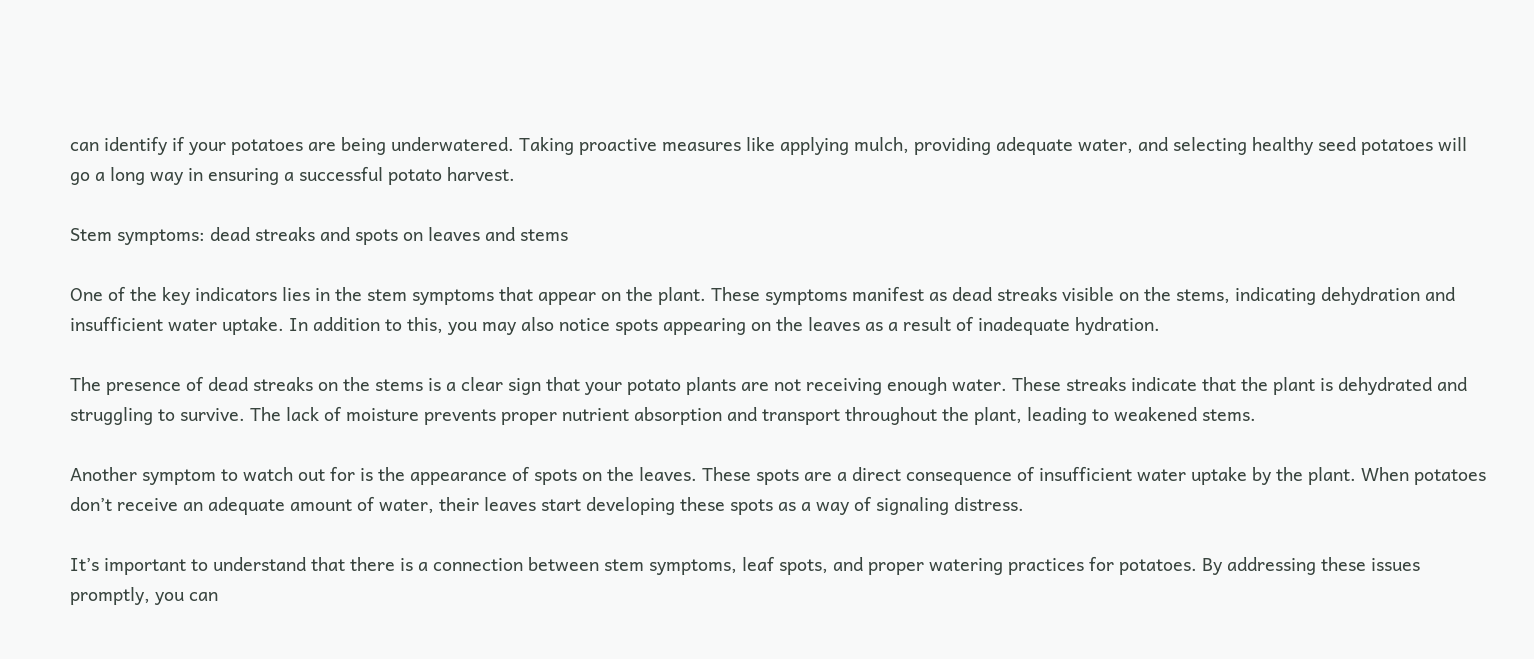can identify if your potatoes are being underwatered. Taking proactive measures like applying mulch, providing adequate water, and selecting healthy seed potatoes will go a long way in ensuring a successful potato harvest.

Stem symptoms: dead streaks and spots on leaves and stems

One of the key indicators lies in the stem symptoms that appear on the plant. These symptoms manifest as dead streaks visible on the stems, indicating dehydration and insufficient water uptake. In addition to this, you may also notice spots appearing on the leaves as a result of inadequate hydration.

The presence of dead streaks on the stems is a clear sign that your potato plants are not receiving enough water. These streaks indicate that the plant is dehydrated and struggling to survive. The lack of moisture prevents proper nutrient absorption and transport throughout the plant, leading to weakened stems.

Another symptom to watch out for is the appearance of spots on the leaves. These spots are a direct consequence of insufficient water uptake by the plant. When potatoes don’t receive an adequate amount of water, their leaves start developing these spots as a way of signaling distress.

It’s important to understand that there is a connection between stem symptoms, leaf spots, and proper watering practices for potatoes. By addressing these issues promptly, you can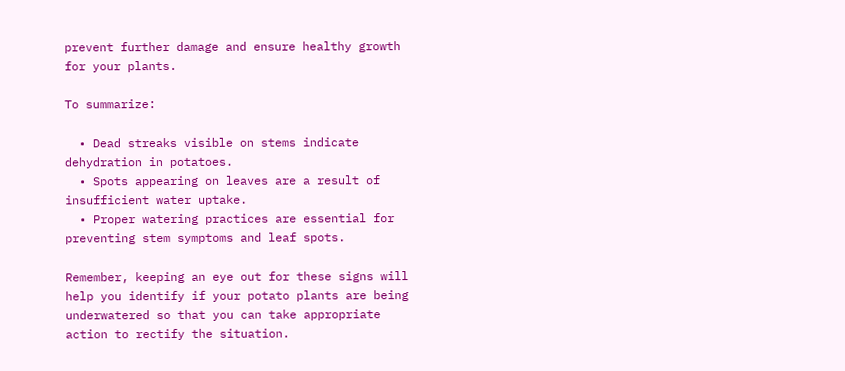prevent further damage and ensure healthy growth for your plants.

To summarize:

  • Dead streaks visible on stems indicate dehydration in potatoes.
  • Spots appearing on leaves are a result of insufficient water uptake.
  • Proper watering practices are essential for preventing stem symptoms and leaf spots.

Remember, keeping an eye out for these signs will help you identify if your potato plants are being underwatered so that you can take appropriate action to rectify the situation.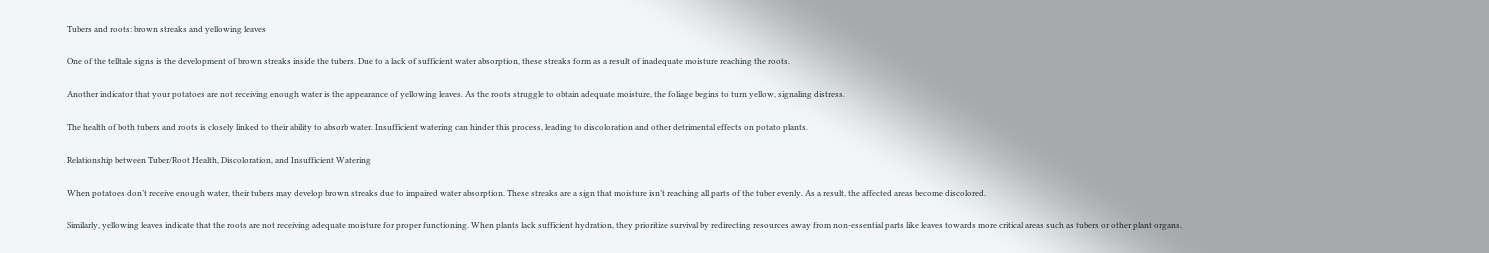Tubers and roots: brown streaks and yellowing leaves

One of the telltale signs is the development of brown streaks inside the tubers. Due to a lack of sufficient water absorption, these streaks form as a result of inadequate moisture reaching the roots.

Another indicator that your potatoes are not receiving enough water is the appearance of yellowing leaves. As the roots struggle to obtain adequate moisture, the foliage begins to turn yellow, signaling distress.

The health of both tubers and roots is closely linked to their ability to absorb water. Insufficient watering can hinder this process, leading to discoloration and other detrimental effects on potato plants.

Relationship between Tuber/Root Health, Discoloration, and Insufficient Watering

When potatoes don’t receive enough water, their tubers may develop brown streaks due to impaired water absorption. These streaks are a sign that moisture isn’t reaching all parts of the tuber evenly. As a result, the affected areas become discolored.

Similarly, yellowing leaves indicate that the roots are not receiving adequate moisture for proper functioning. When plants lack sufficient hydration, they prioritize survival by redirecting resources away from non-essential parts like leaves towards more critical areas such as tubers or other plant organs.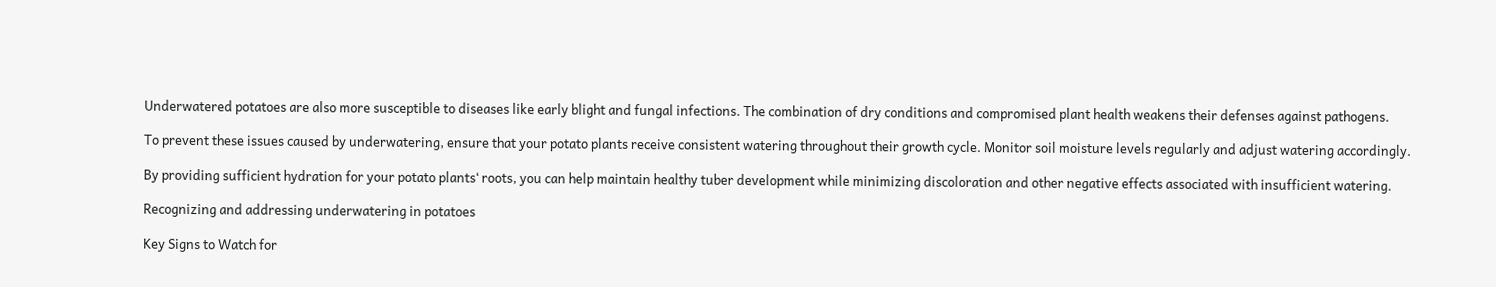Underwatered potatoes are also more susceptible to diseases like early blight and fungal infections. The combination of dry conditions and compromised plant health weakens their defenses against pathogens.

To prevent these issues caused by underwatering, ensure that your potato plants receive consistent watering throughout their growth cycle. Monitor soil moisture levels regularly and adjust watering accordingly.

By providing sufficient hydration for your potato plants‘ roots, you can help maintain healthy tuber development while minimizing discoloration and other negative effects associated with insufficient watering.

Recognizing and addressing underwatering in potatoes

Key Signs to Watch for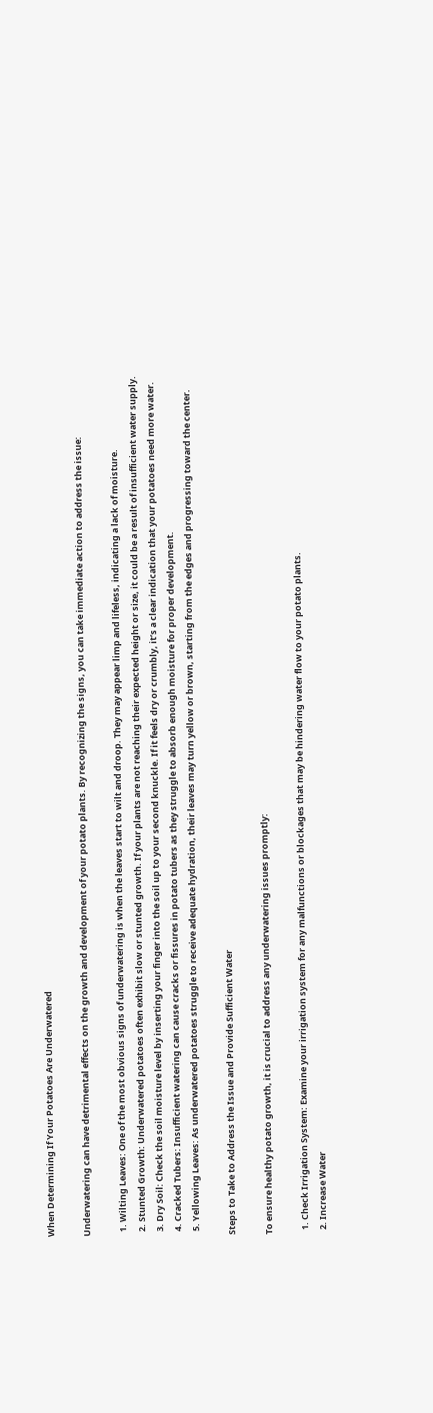When Determining If Your Potatoes Are Underwatered

Underwatering can have detrimental effects on the growth and development of your potato plants. By recognizing the signs, you can take immediate action to address the issue:

  1. Wilting Leaves: One of the most obvious signs of underwatering is when the leaves start to wilt and droop. They may appear limp and lifeless, indicating a lack of moisture.
  2. Stunted Growth: Underwatered potatoes often exhibit slow or stunted growth. If your plants are not reaching their expected height or size, it could be a result of insufficient water supply.
  3. Dry Soil: Check the soil moisture level by inserting your finger into the soil up to your second knuckle. If it feels dry or crumbly, it’s a clear indication that your potatoes need more water.
  4. Cracked Tubers: Insufficient watering can cause cracks or fissures in potato tubers as they struggle to absorb enough moisture for proper development.
  5. Yellowing Leaves: As underwatered potatoes struggle to receive adequate hydration, their leaves may turn yellow or brown, starting from the edges and progressing toward the center.

Steps to Take to Address the Issue and Provide Sufficient Water

To ensure healthy potato growth, it is crucial to address any underwatering issues promptly:

  1. Check Irrigation System: Examine your irrigation system for any malfunctions or blockages that may be hindering water flow to your potato plants.
  2. Increase Water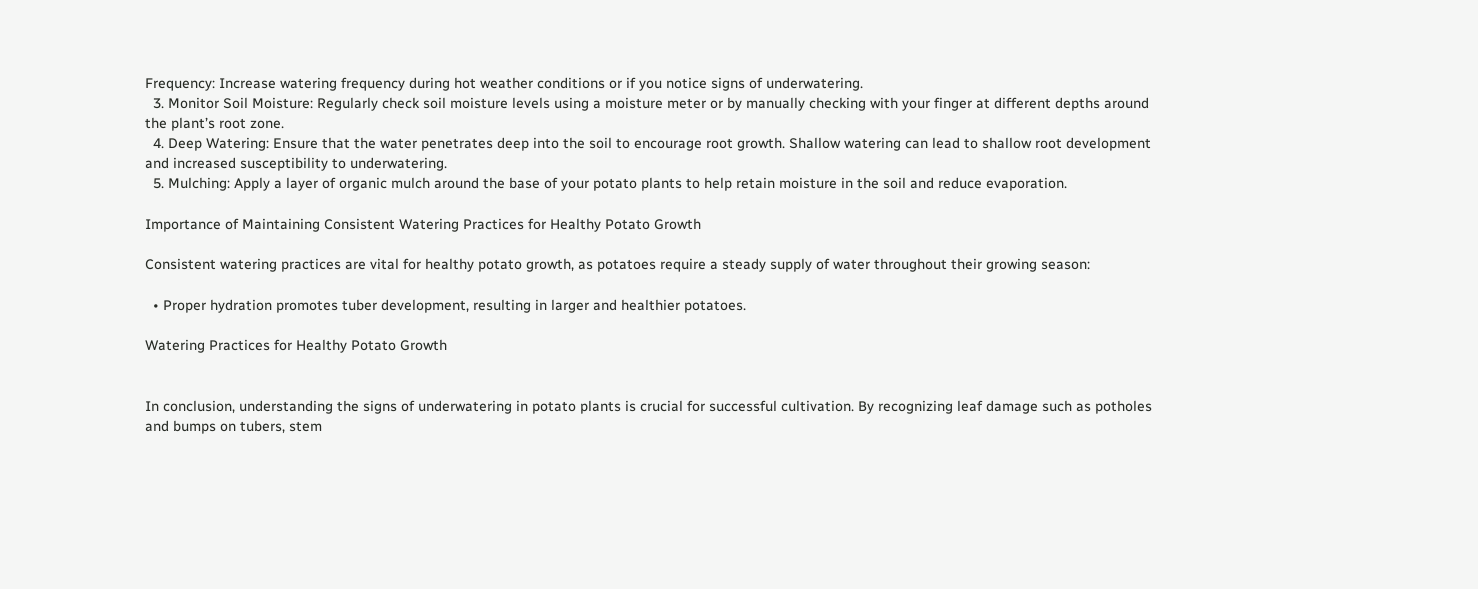Frequency: Increase watering frequency during hot weather conditions or if you notice signs of underwatering.
  3. Monitor Soil Moisture: Regularly check soil moisture levels using a moisture meter or by manually checking with your finger at different depths around the plant’s root zone.
  4. Deep Watering: Ensure that the water penetrates deep into the soil to encourage root growth. Shallow watering can lead to shallow root development and increased susceptibility to underwatering.
  5. Mulching: Apply a layer of organic mulch around the base of your potato plants to help retain moisture in the soil and reduce evaporation.

Importance of Maintaining Consistent Watering Practices for Healthy Potato Growth

Consistent watering practices are vital for healthy potato growth, as potatoes require a steady supply of water throughout their growing season:

  • Proper hydration promotes tuber development, resulting in larger and healthier potatoes.

Watering Practices for Healthy Potato Growth


In conclusion, understanding the signs of underwatering in potato plants is crucial for successful cultivation. By recognizing leaf damage such as potholes and bumps on tubers, stem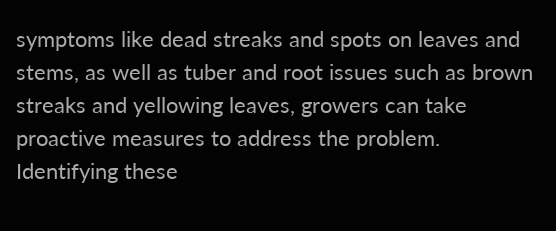symptoms like dead streaks and spots on leaves and stems, as well as tuber and root issues such as brown streaks and yellowing leaves, growers can take proactive measures to address the problem. Identifying these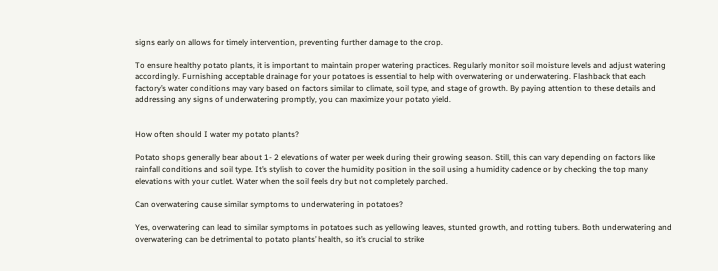signs early on allows for timely intervention, preventing further damage to the crop.

To ensure healthy potato plants, it is important to maintain proper watering practices. Regularly monitor soil moisture levels and adjust watering accordingly. Furnishing acceptable drainage for your potatoes is essential to help with overwatering or underwatering. Flashback that each factory’s water conditions may vary based on factors similar to climate, soil type, and stage of growth. By paying attention to these details and addressing any signs of underwatering promptly, you can maximize your potato yield.


How often should I water my potato plants?

Potato shops generally bear about 1- 2 elevations of water per week during their growing season. Still, this can vary depending on factors like rainfall conditions and soil type. It’s stylish to cover the humidity position in the soil using a humidity cadence or by checking the top many elevations with your cutlet. Water when the soil feels dry but not completely parched.

Can overwatering cause similar symptoms to underwatering in potatoes?

Yes, overwatering can lead to similar symptoms in potatoes such as yellowing leaves, stunted growth, and rotting tubers. Both underwatering and overwatering can be detrimental to potato plants’ health, so it’s crucial to strike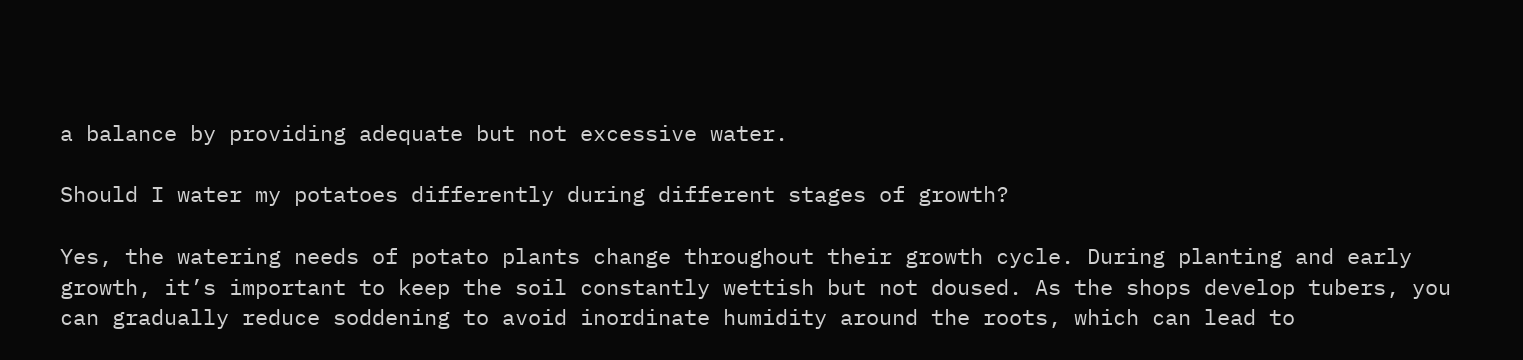a balance by providing adequate but not excessive water.

Should I water my potatoes differently during different stages of growth?

Yes, the watering needs of potato plants change throughout their growth cycle. During planting and early growth, it’s important to keep the soil constantly wettish but not doused. As the shops develop tubers, you can gradually reduce soddening to avoid inordinate humidity around the roots, which can lead to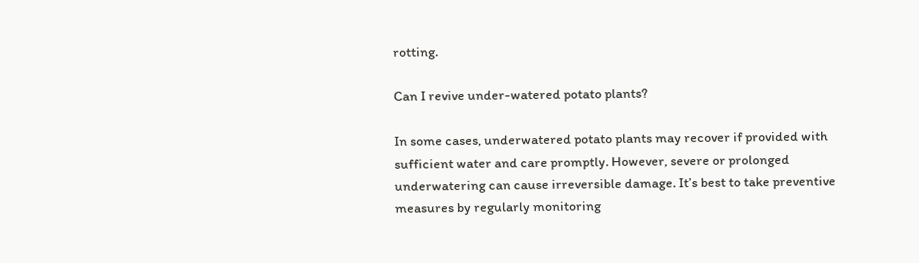rotting.

Can I revive under-watered potato plants?

In some cases, underwatered potato plants may recover if provided with sufficient water and care promptly. However, severe or prolonged underwatering can cause irreversible damage. It’s best to take preventive measures by regularly monitoring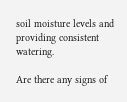soil moisture levels and providing consistent watering.

Are there any signs of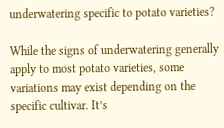underwatering specific to potato varieties?

While the signs of underwatering generally apply to most potato varieties, some variations may exist depending on the specific cultivar. It’s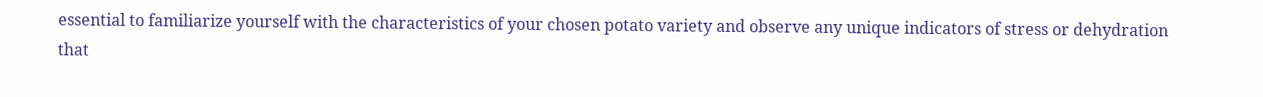essential to familiarize yourself with the characteristics of your chosen potato variety and observe any unique indicators of stress or dehydration that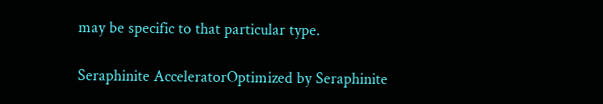may be specific to that particular type.

Seraphinite AcceleratorOptimized by Seraphinite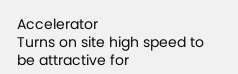Accelerator
Turns on site high speed to be attractive for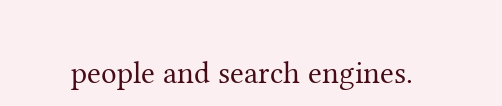people and search engines.